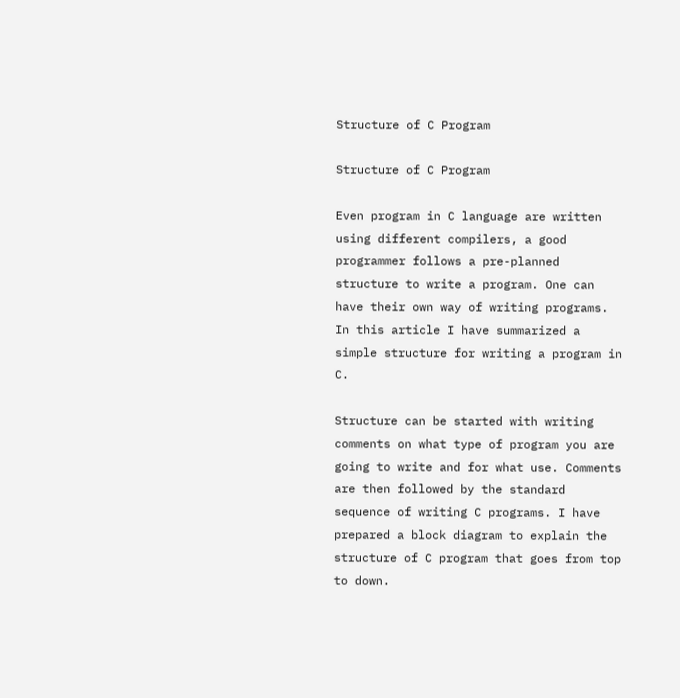Structure of C Program

Structure of C Program

Even program in C language are written using different compilers, a good programmer follows a pre-planned structure to write a program. One can have their own way of writing programs. In this article I have summarized a simple structure for writing a program in C.

Structure can be started with writing comments on what type of program you are going to write and for what use. Comments are then followed by the standard sequence of writing C programs. I have prepared a block diagram to explain the structure of C program that goes from top to down.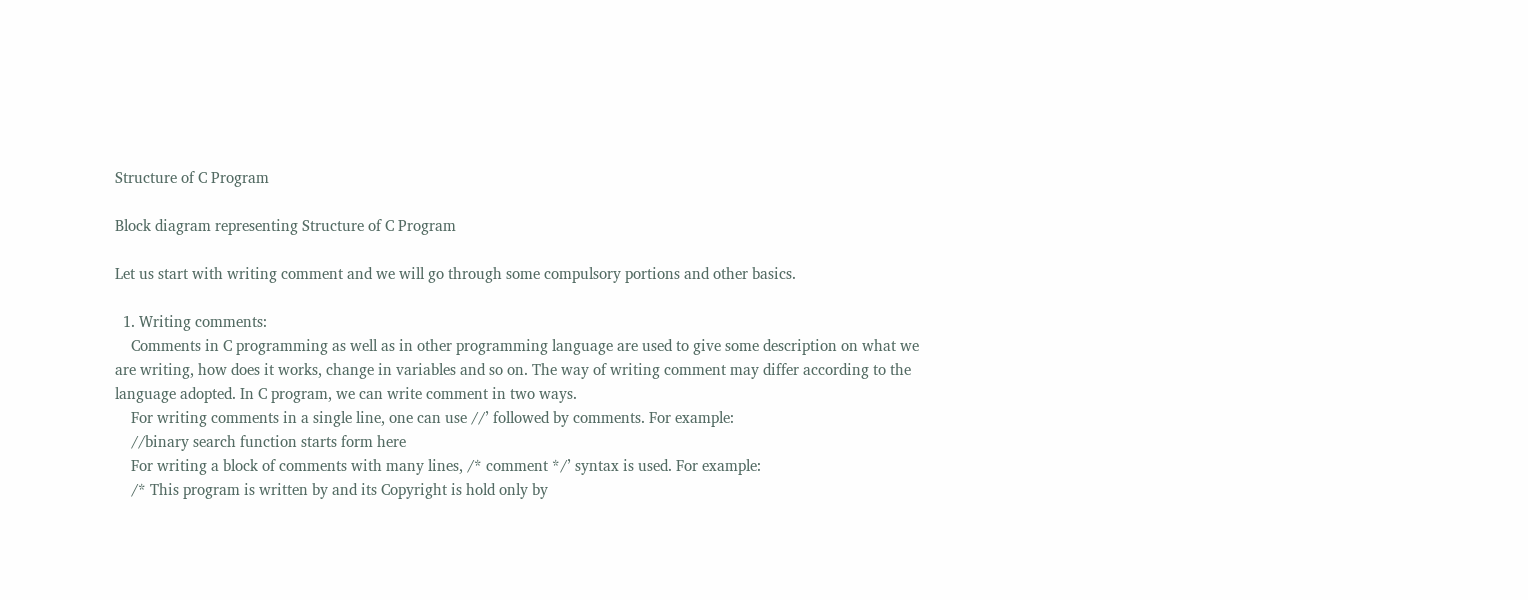Structure of C Program

Block diagram representing Structure of C Program

Let us start with writing comment and we will go through some compulsory portions and other basics.

  1. Writing comments:
    Comments in C programming as well as in other programming language are used to give some description on what we are writing, how does it works, change in variables and so on. The way of writing comment may differ according to the language adopted. In C program, we can write comment in two ways.
    For writing comments in a single line, one can use //’ followed by comments. For example:
    //binary search function starts form here
    For writing a block of comments with many lines, /* comment */’ syntax is used. For example:
    /* This program is written by and its Copyright is hold only by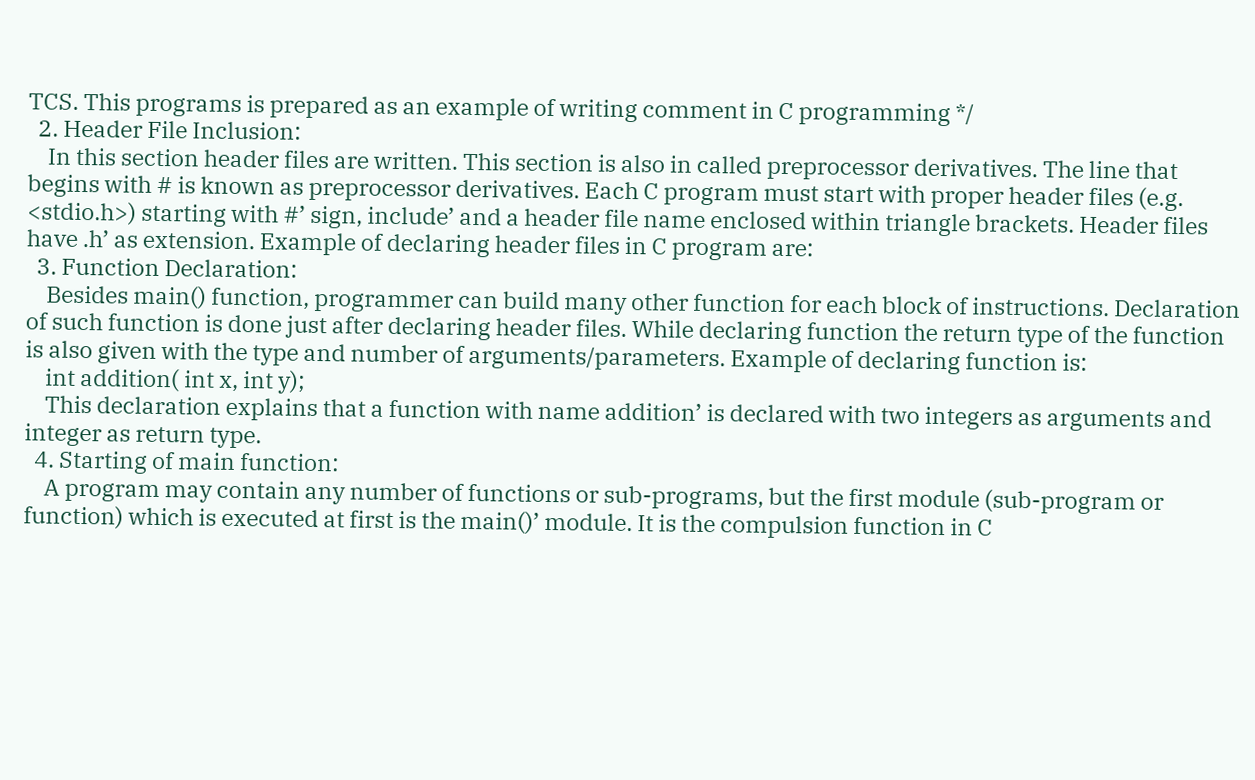TCS. This programs is prepared as an example of writing comment in C programming */
  2. Header File Inclusion:
    In this section header files are written. This section is also in called preprocessor derivatives. The line that begins with # is known as preprocessor derivatives. Each C program must start with proper header files (e.g. <stdio.h>) starting with #’ sign, include’ and a header file name enclosed within triangle brackets. Header files have .h’ as extension. Example of declaring header files in C program are:
  3. Function Declaration:
    Besides main() function, programmer can build many other function for each block of instructions. Declaration of such function is done just after declaring header files. While declaring function the return type of the function is also given with the type and number of arguments/parameters. Example of declaring function is:
    int addition( int x, int y);
    This declaration explains that a function with name addition’ is declared with two integers as arguments and integer as return type.
  4. Starting of main function:
    A program may contain any number of functions or sub-programs, but the first module (sub-program or function) which is executed at first is the main()’ module. It is the compulsion function in C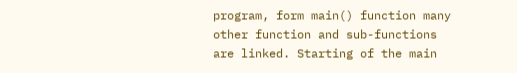program, form main() function many other function and sub-functions are linked. Starting of the main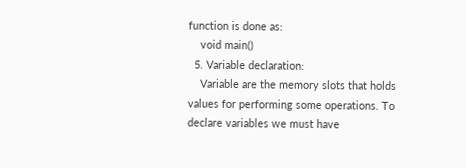function is done as:
    void main()
  5. Variable declaration:
    Variable are the memory slots that holds values for performing some operations. To declare variables we must have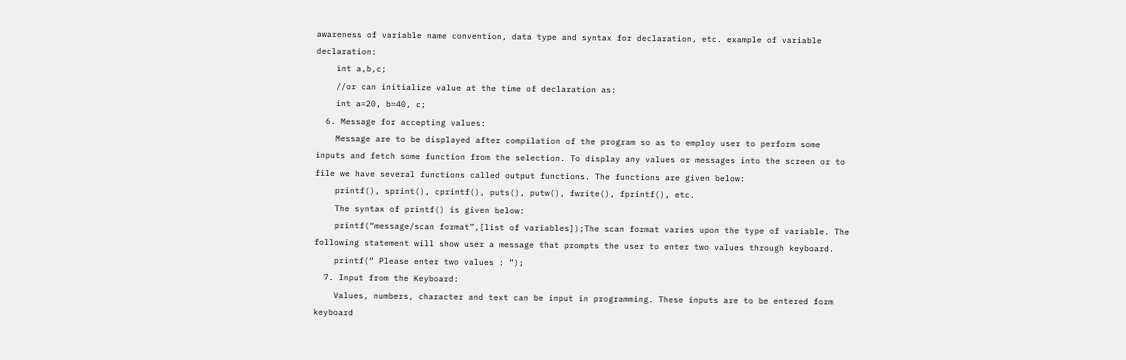awareness of variable name convention, data type and syntax for declaration, etc. example of variable declaration:
    int a,b,c;
    //or can initialize value at the time of declaration as:
    int a=20, b=40, c;
  6. Message for accepting values:
    Message are to be displayed after compilation of the program so as to employ user to perform some inputs and fetch some function from the selection. To display any values or messages into the screen or to file we have several functions called output functions. The functions are given below:
    printf(), sprint(), cprintf(), puts(), putw(), fwrite(), fprintf(), etc.
    The syntax of printf() is given below:
    printf(“message/scan format”,[list of variables]);The scan format varies upon the type of variable. The following statement will show user a message that prompts the user to enter two values through keyboard.
    printf(“ Please enter two values : ”);
  7. Input from the Keyboard:
    Values, numbers, character and text can be input in programming. These inputs are to be entered form keyboard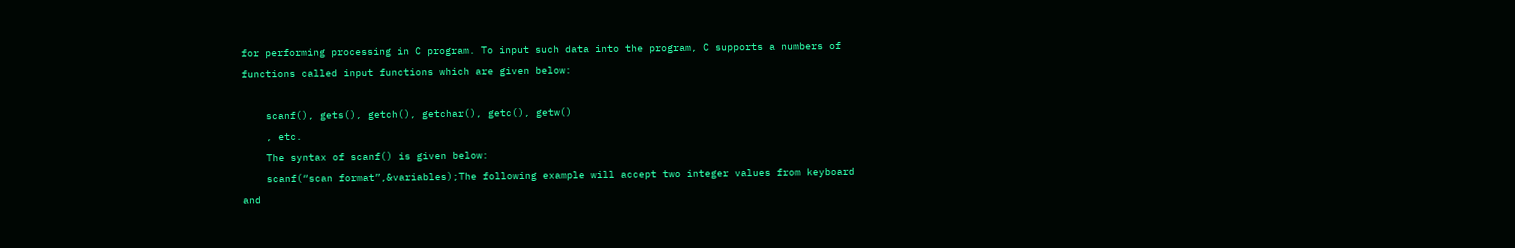for performing processing in C program. To input such data into the program, C supports a numbers of functions called input functions which are given below:

    scanf(), gets(), getch(), getchar(), getc(), getw()
    , etc.
    The syntax of scanf() is given below:
    scanf(“scan format”,&variables);The following example will accept two integer values from keyboard and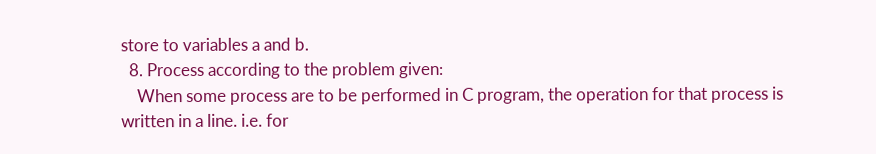store to variables a and b.
  8. Process according to the problem given:
    When some process are to be performed in C program, the operation for that process is written in a line. i.e. for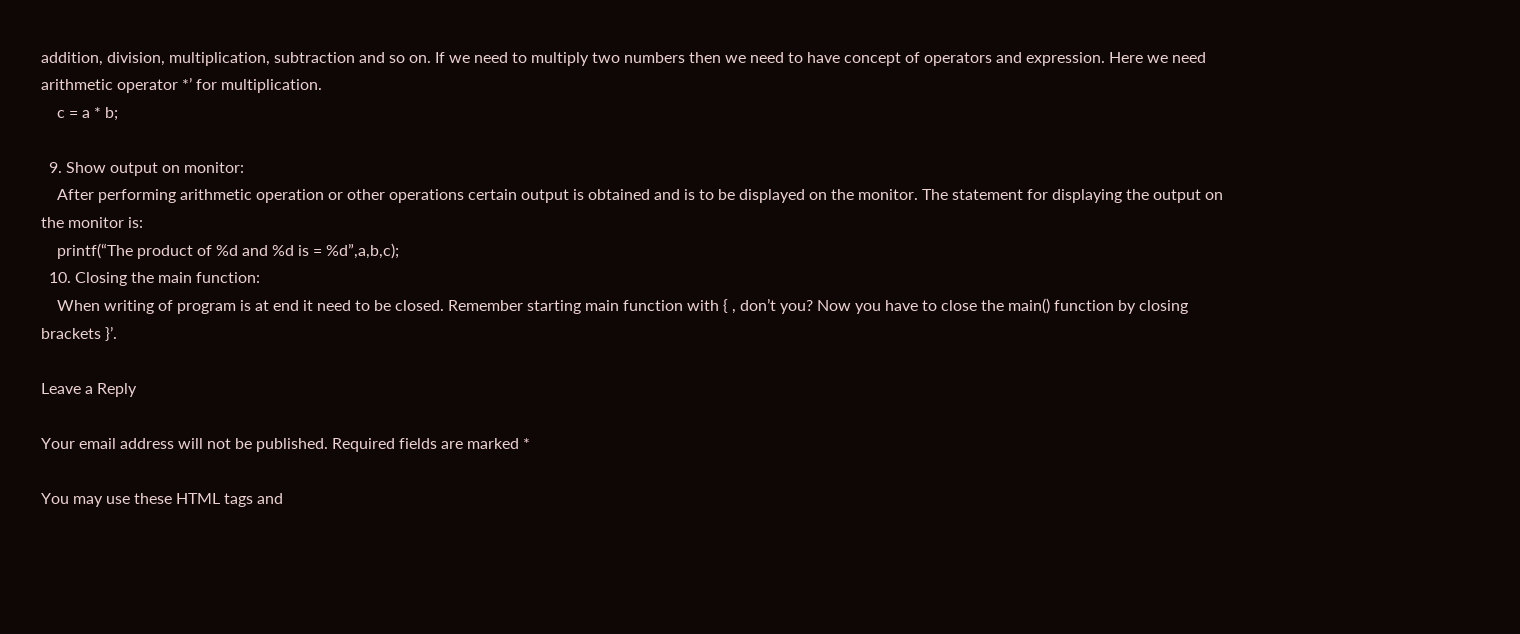addition, division, multiplication, subtraction and so on. If we need to multiply two numbers then we need to have concept of operators and expression. Here we need arithmetic operator *’ for multiplication.
    c = a * b;

  9. Show output on monitor:
    After performing arithmetic operation or other operations certain output is obtained and is to be displayed on the monitor. The statement for displaying the output on the monitor is:
    printf(“The product of %d and %d is = %d”,a,b,c);
  10. Closing the main function:
    When writing of program is at end it need to be closed. Remember starting main function with { , don’t you? Now you have to close the main() function by closing brackets }’.

Leave a Reply

Your email address will not be published. Required fields are marked *

You may use these HTML tags and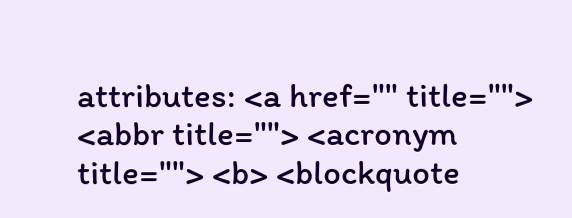attributes: <a href="" title=""> <abbr title=""> <acronym title=""> <b> <blockquote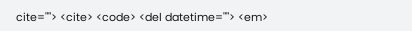cite=""> <cite> <code> <del datetime=""> <em>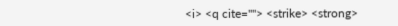<i> <q cite=""> <strike> <strong>